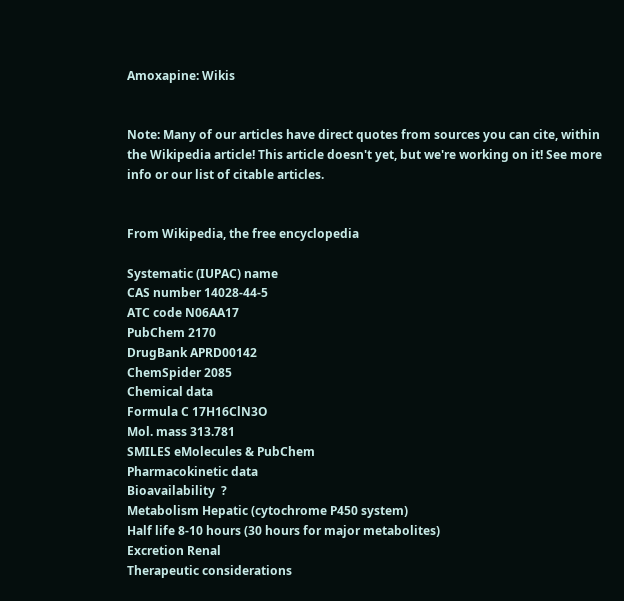Amoxapine: Wikis


Note: Many of our articles have direct quotes from sources you can cite, within the Wikipedia article! This article doesn't yet, but we're working on it! See more info or our list of citable articles.


From Wikipedia, the free encyclopedia

Systematic (IUPAC) name
CAS number 14028-44-5
ATC code N06AA17
PubChem 2170
DrugBank APRD00142
ChemSpider 2085
Chemical data
Formula C 17H16ClN3O
Mol. mass 313.781
SMILES eMolecules & PubChem
Pharmacokinetic data
Bioavailability  ?
Metabolism Hepatic (cytochrome P450 system)
Half life 8-10 hours (30 hours for major metabolites)
Excretion Renal
Therapeutic considerations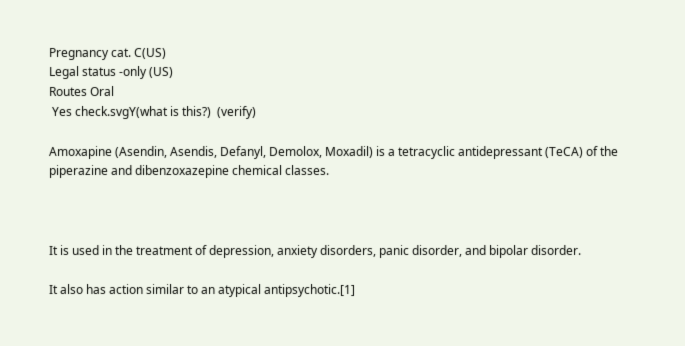Pregnancy cat. C(US)
Legal status -only (US)
Routes Oral
 Yes check.svgY(what is this?)  (verify)

Amoxapine (Asendin, Asendis, Defanyl, Demolox, Moxadil) is a tetracyclic antidepressant (TeCA) of the piperazine and dibenzoxazepine chemical classes.



It is used in the treatment of depression, anxiety disorders, panic disorder, and bipolar disorder.

It also has action similar to an atypical antipsychotic.[1]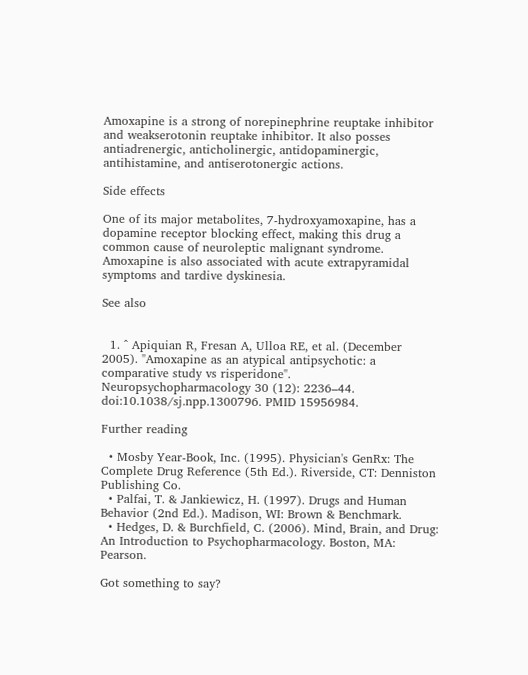Amoxapine is a strong of norepinephrine reuptake inhibitor and weakserotonin reuptake inhibitor. It also posses antiadrenergic, anticholinergic, antidopaminergic, antihistamine, and antiserotonergic actions.

Side effects

One of its major metabolites, 7-hydroxyamoxapine, has a dopamine receptor blocking effect, making this drug a common cause of neuroleptic malignant syndrome. Amoxapine is also associated with acute extrapyramidal symptoms and tardive dyskinesia.

See also


  1. ^ Apiquian R, Fresan A, Ulloa RE, et al. (December 2005). "Amoxapine as an atypical antipsychotic: a comparative study vs risperidone". Neuropsychopharmacology 30 (12): 2236–44. doi:10.1038/sj.npp.1300796. PMID 15956984.

Further reading

  • Mosby Year-Book, Inc. (1995). Physician's GenRx: The Complete Drug Reference (5th Ed.). Riverside, CT: Denniston Publishing Co.
  • Palfai, T. & Jankiewicz, H. (1997). Drugs and Human Behavior (2nd Ed.). Madison, WI: Brown & Benchmark.
  • Hedges, D. & Burchfield, C. (2006). Mind, Brain, and Drug: An Introduction to Psychopharmacology. Boston, MA: Pearson.

Got something to say?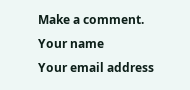Make a comment.
Your name
Your email address